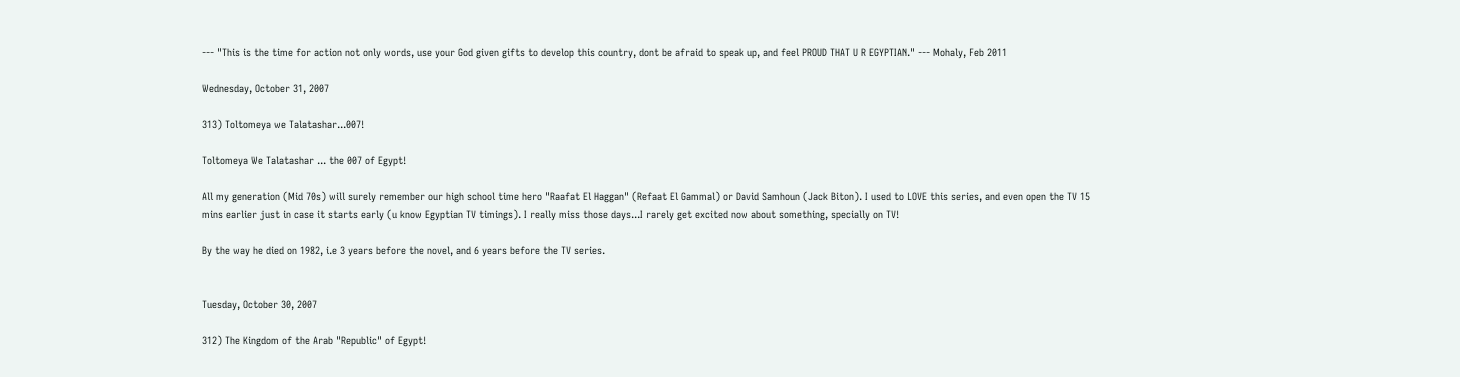--- "This is the time for action not only words, use your God given gifts to develop this country, dont be afraid to speak up, and feel PROUD THAT U R EGYPTIAN." --- Mohaly, Feb 2011

Wednesday, October 31, 2007

313) Toltomeya we Talatashar...007!

Toltomeya We Talatashar ... the 007 of Egypt!

All my generation (Mid 70s) will surely remember our high school time hero "Raafat El Haggan" (Refaat El Gammal) or David Samhoun (Jack Biton). I used to LOVE this series, and even open the TV 15 mins earlier just in case it starts early (u know Egyptian TV timings). I really miss those days...I rarely get excited now about something, specially on TV!

By the way he died on 1982, i.e 3 years before the novel, and 6 years before the TV series.


Tuesday, October 30, 2007

312) The Kingdom of the Arab "Republic" of Egypt!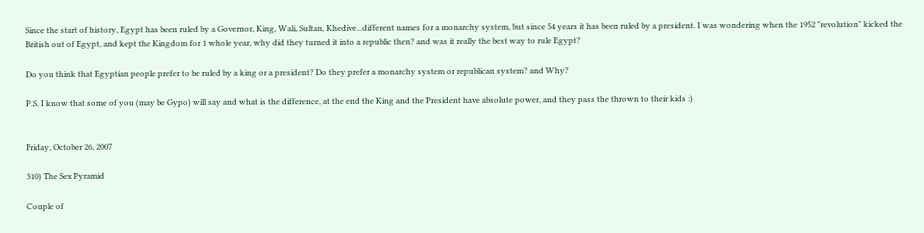Since the start of history, Egypt has been ruled by a Governor, King, Wali, Sultan, Khedive...different names for a monarchy system, but since 54 years it has been ruled by a president. I was wondering when the 1952 "revolution" kicked the British out of Egypt, and kept the Kingdom for 1 whole year, why did they turned it into a republic then? and was it really the best way to rule Egypt?

Do you think that Egyptian people prefer to be ruled by a king or a president? Do they prefer a monarchy system or republican system? and Why?

P.S. I know that some of you (may be Gypo) will say and what is the difference, at the end the King and the President have absolute power, and they pass the thrown to their kids :)


Friday, October 26, 2007

310) The Sex Pyramid

Couple of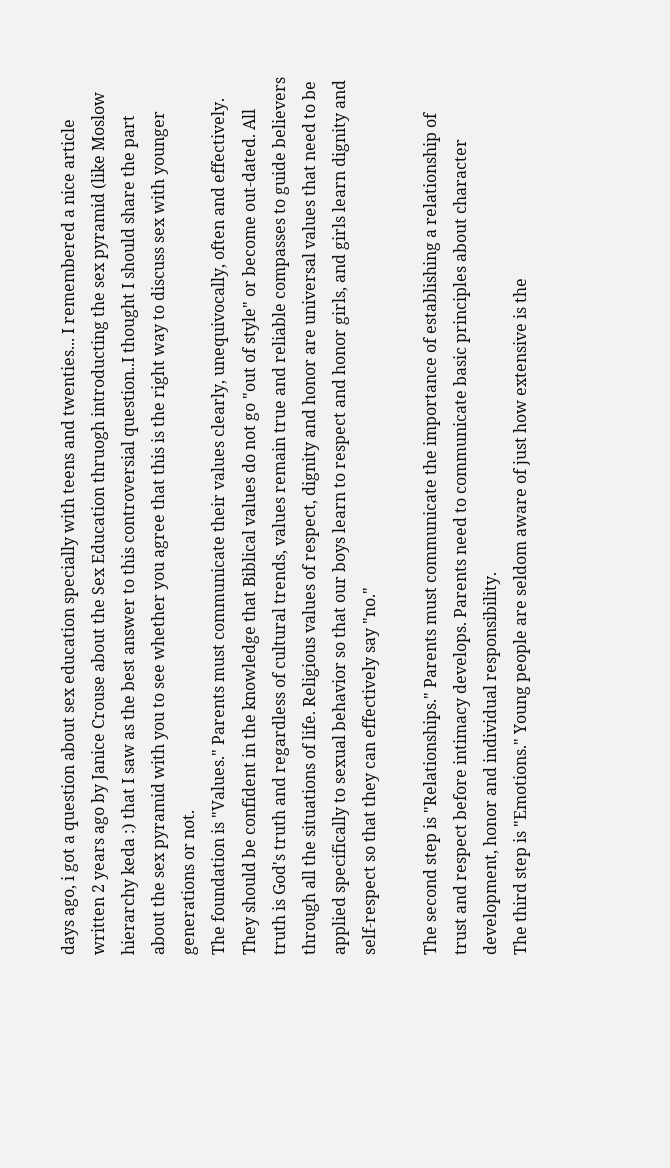days ago, i got a question about sex education specially with teens and twenties... I remembered a nice article written 2 years ago by Janice Crouse about the Sex Education thruogh introducting the sex pyramid (like Moslow hierarchy keda :) that I saw as the best answer to this controversial question..I thought I should share the part about the sex pyramid with you to see whether you agree that this is the right way to discuss sex with younger generations or not.
The foundation is "Values." Parents must communicate their values clearly, unequivocally, often and effectively. They should be confident in the knowledge that Biblical values do not go "out of style" or become out-dated. All truth is God's truth and regardless of cultural trends, values remain true and reliable compasses to guide believers through all the situations of life. Religious values of respect, dignity and honor are universal values that need to be applied specifically to sexual behavior so that our boys learn to respect and honor girls, and girls learn dignity and self-respect so that they can effectively say "no."

The second step is "Relationships." Parents must communicate the importance of establishing a relationship of trust and respect before intimacy develops. Parents need to communicate basic principles about character development, honor and individual responsibility.
The third step is "Emotions." Young people are seldom aware of just how extensive is the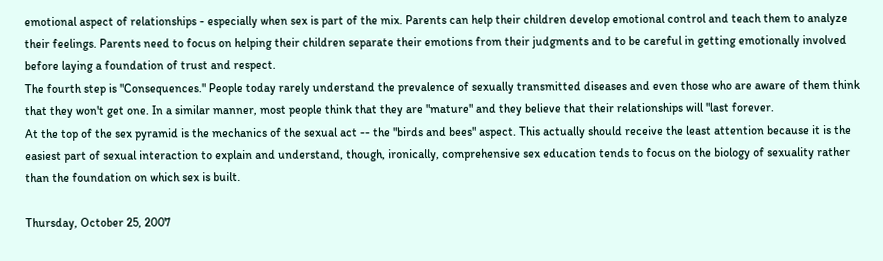emotional aspect of relationships - especially when sex is part of the mix. Parents can help their children develop emotional control and teach them to analyze their feelings. Parents need to focus on helping their children separate their emotions from their judgments and to be careful in getting emotionally involved before laying a foundation of trust and respect.
The fourth step is "Consequences." People today rarely understand the prevalence of sexually transmitted diseases and even those who are aware of them think that they won't get one. In a similar manner, most people think that they are "mature" and they believe that their relationships will "last forever.
At the top of the sex pyramid is the mechanics of the sexual act -- the "birds and bees" aspect. This actually should receive the least attention because it is the easiest part of sexual interaction to explain and understand, though, ironically, comprehensive sex education tends to focus on the biology of sexuality rather than the foundation on which sex is built.

Thursday, October 25, 2007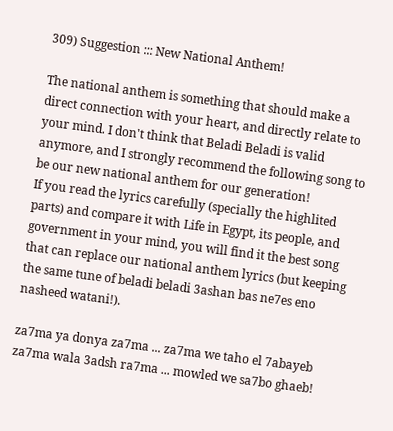309) Suggestion ::: New National Anthem!

The national anthem is something that should make a direct connection with your heart, and directly relate to your mind. I don't think that Beladi Beladi is valid anymore, and I strongly recommend the following song to be our new national anthem for our generation!
If you read the lyrics carefully (specially the highlited parts) and compare it with Life in Egypt, its people, and government in your mind, you will find it the best song that can replace our national anthem lyrics (but keeping the same tune of beladi beladi 3ashan bas ne7es eno nasheed watani!).

za7ma ya donya za7ma ... za7ma we taho el 7abayeb
za7ma wala 3adsh ra7ma ... mowled we sa7bo ghaeb!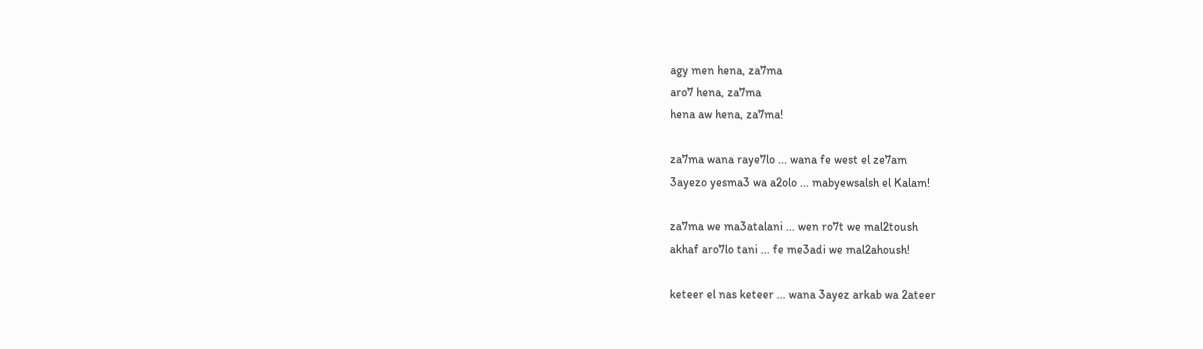agy men hena, za7ma
aro7 hena, za7ma
hena aw hena, za7ma!

za7ma wana raye7lo ... wana fe west el ze7am
3ayezo yesma3 wa a2olo ... mabyewsalsh el Kalam!

za7ma we ma3atalani ... wen ro7t we mal2toush
akhaf aro7lo tani ... fe me3adi we mal2ahoush!

keteer el nas keteer ... wana 3ayez arkab wa 2ateer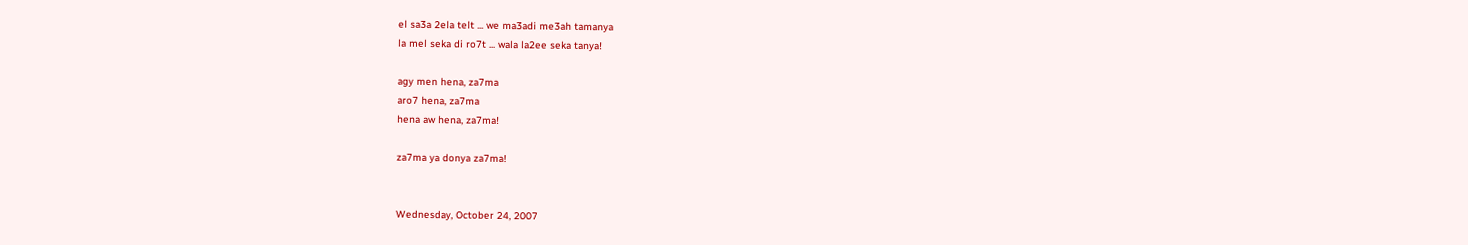el sa3a 2ela telt ... we ma3adi me3ah tamanya
la mel seka di ro7t ... wala la2ee seka tanya!

agy men hena, za7ma
aro7 hena, za7ma
hena aw hena, za7ma!

za7ma ya donya za7ma!


Wednesday, October 24, 2007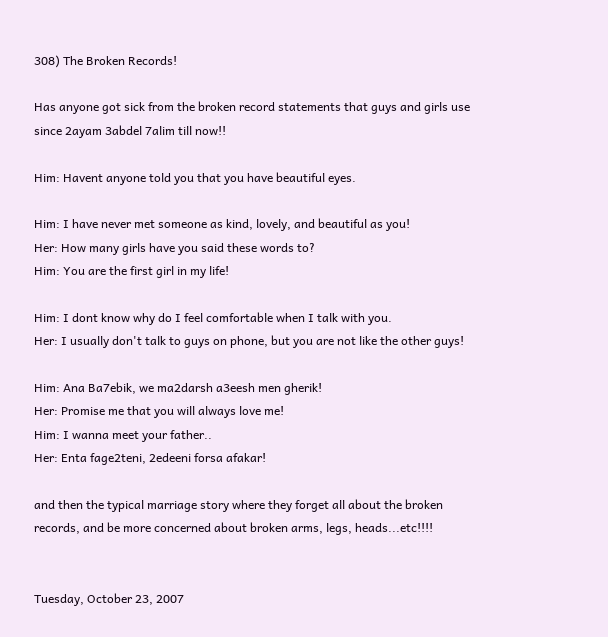308) The Broken Records!

Has anyone got sick from the broken record statements that guys and girls use since 2ayam 3abdel 7alim till now!!

Him: Havent anyone told you that you have beautiful eyes.

Him: I have never met someone as kind, lovely, and beautiful as you!
Her: How many girls have you said these words to?
Him: You are the first girl in my life!

Him: I dont know why do I feel comfortable when I talk with you.
Her: I usually don't talk to guys on phone, but you are not like the other guys!

Him: Ana Ba7ebik, we ma2darsh a3eesh men gherik!
Her: Promise me that you will always love me!
Him: I wanna meet your father..
Her: Enta fage2teni, 2edeeni forsa afakar!

and then the typical marriage story where they forget all about the broken records, and be more concerned about broken arms, legs, heads...etc!!!!


Tuesday, October 23, 2007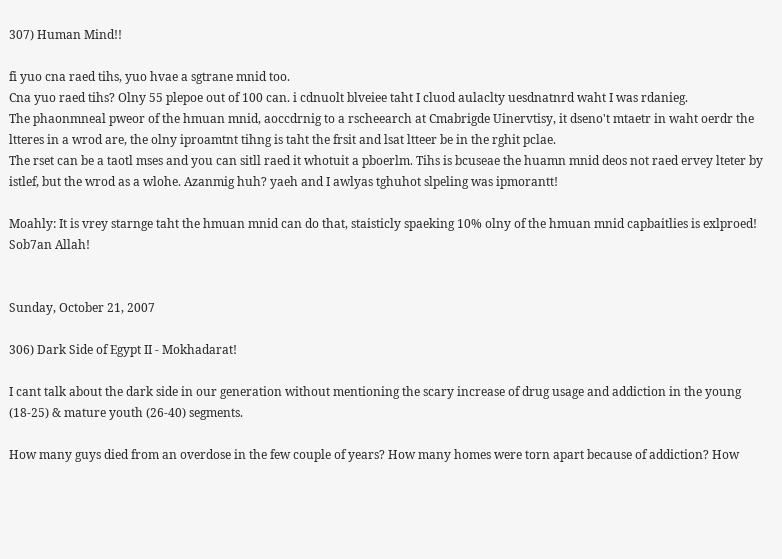307) Human Mind!!

fi yuo cna raed tihs, yuo hvae a sgtrane mnid too.
Cna yuo raed tihs? Olny 55 plepoe out of 100 can. i cdnuolt blveiee taht I cluod aulaclty uesdnatnrd waht I was rdanieg.
The phaonmneal pweor of the hmuan mnid, aoccdrnig to a rscheearch at Cmabrigde Uinervtisy, it dseno't mtaetr in waht oerdr the ltteres in a wrod are, the olny iproamtnt tihng is taht the frsit and lsat ltteer be in the rghit pclae.
The rset can be a taotl mses and you can sitll raed it whotuit a pboerlm. Tihs is bcuseae the huamn mnid deos not raed ervey lteter by istlef, but the wrod as a wlohe. Azanmig huh? yaeh and I awlyas tghuhot slpeling was ipmorantt!

Moahly: It is vrey starnge taht the hmuan mnid can do that, staisticly spaeking 10% olny of the hmuan mnid capbaitlies is exlproed! Sob7an Allah!


Sunday, October 21, 2007

306) Dark Side of Egypt II - Mokhadarat!

I cant talk about the dark side in our generation without mentioning the scary increase of drug usage and addiction in the young (18-25) & mature youth (26-40) segments.

How many guys died from an overdose in the few couple of years? How many homes were torn apart because of addiction? How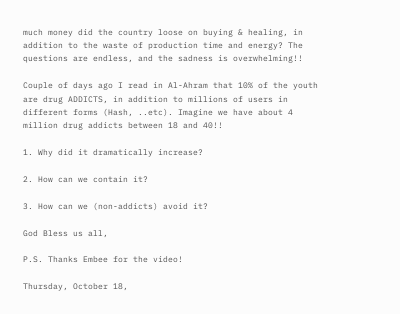much money did the country loose on buying & healing, in addition to the waste of production time and energy? The questions are endless, and the sadness is overwhelming!!

Couple of days ago I read in Al-Ahram that 10% of the youth are drug ADDICTS, in addition to millions of users in different forms (Hash, ..etc). Imagine we have about 4 million drug addicts between 18 and 40!!

1. Why did it dramatically increase?

2. How can we contain it?

3. How can we (non-addicts) avoid it?

God Bless us all,

P.S. Thanks Embee for the video!

Thursday, October 18,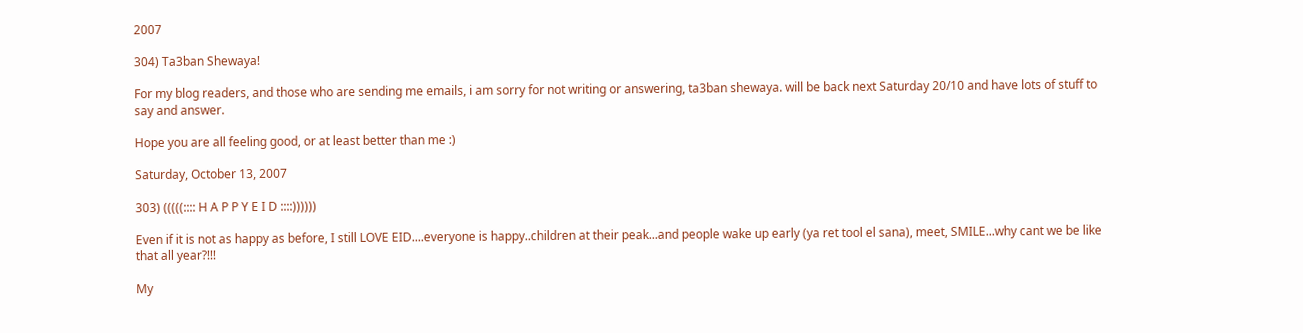2007

304) Ta3ban Shewaya!

For my blog readers, and those who are sending me emails, i am sorry for not writing or answering, ta3ban shewaya. will be back next Saturday 20/10 and have lots of stuff to say and answer.

Hope you are all feeling good, or at least better than me :)

Saturday, October 13, 2007

303) (((((:::: H A P P Y E I D ::::))))))

Even if it is not as happy as before, I still LOVE EID....everyone is happy..children at their peak...and people wake up early (ya ret tool el sana), meet, SMILE...why cant we be like that all year?!!!

My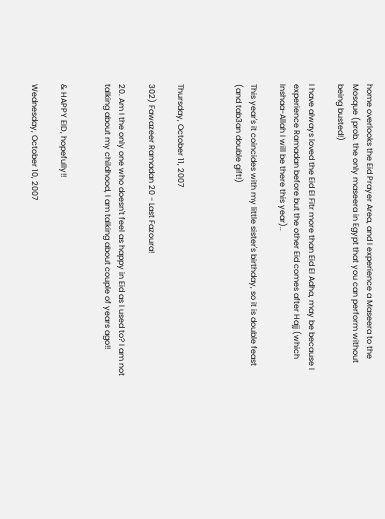home overlooks the Eid Prayer Area, and I experience a Maseera to the Mosque (prob. the only maseera in Egypt that you can perform without being busted!)

I have always loved the Eid El Fitr more than Eid El Adha, may be because I experience Ramadan before but the other Eid comes after Hajj (which Inshaa-Allah I will be there this year)..

This year's it coincides with my little sister's birthday, so it is double feast (and tab3an double gift!)



Thursday, October 11, 2007

302) Fawazeer Ramadan 20 - Last Fazoura!

20. Am I the only one who doesn't feel as happy in Eid as I used to? I am not talking about my childhood, I am talking about couple of years ago!!


& HAPPY EID, hopefully!!

Wednesday, October 10, 2007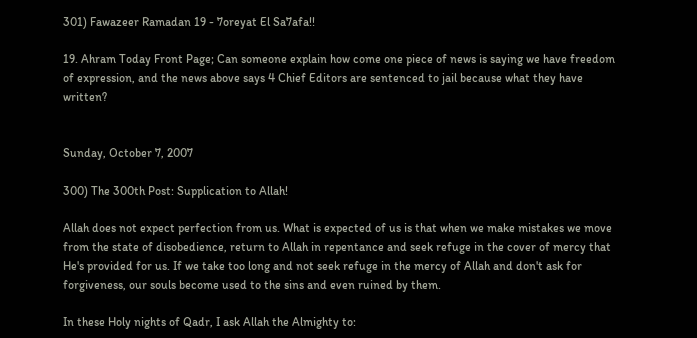301) Fawazeer Ramadan 19 - 7oreyat El Sa7afa!!

19. Ahram Today Front Page; Can someone explain how come one piece of news is saying we have freedom of expression, and the news above says 4 Chief Editors are sentenced to jail because what they have written?


Sunday, October 7, 2007

300) The 300th Post: Supplication to Allah!

Allah does not expect perfection from us. What is expected of us is that when we make mistakes we move from the state of disobedience, return to Allah in repentance and seek refuge in the cover of mercy that He's provided for us. If we take too long and not seek refuge in the mercy of Allah and don't ask for forgiveness, our souls become used to the sins and even ruined by them.

In these Holy nights of Qadr, I ask Allah the Almighty to: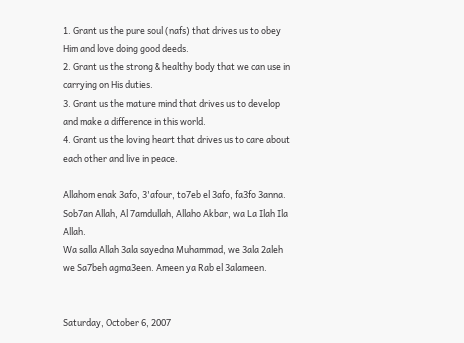1. Grant us the pure soul (nafs) that drives us to obey Him and love doing good deeds.
2. Grant us the strong & healthy body that we can use in carrying on His duties.
3. Grant us the mature mind that drives us to develop and make a difference in this world.
4. Grant us the loving heart that drives us to care about each other and live in peace.

Allahom enak 3afo, 3'afour, to7eb el 3afo, fa3fo 3anna.
Sob7an Allah, Al 7amdullah, Allaho Akbar, wa La Ilah Ila Allah.
Wa salla Allah 3ala sayedna Muhammad, we 3ala 2aleh we Sa7beh agma3een. Ameen ya Rab el 3alameen.


Saturday, October 6, 2007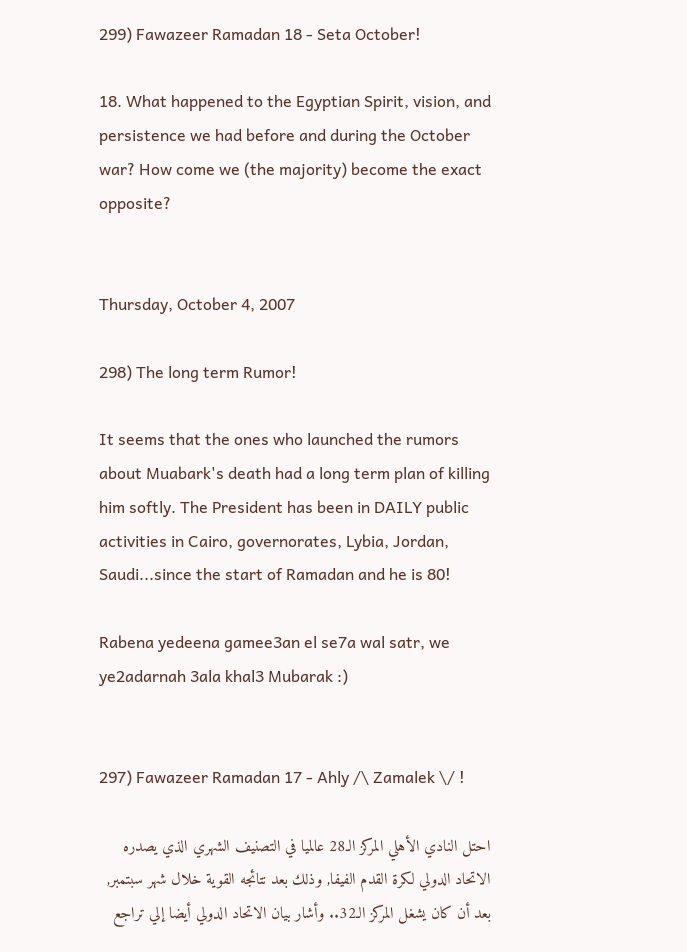299) Fawazeer Ramadan 18 - Seta October!

18. What happened to the Egyptian Spirit, vision, and persistence we had before and during the October war? How come we (the majority) become the exact opposite?


Thursday, October 4, 2007

298) The long term Rumor!

It seems that the ones who launched the rumors about Muabark's death had a long term plan of killing him softly. The President has been in DAILY public activities in Cairo, governorates, Lybia, Jordan, Saudi...since the start of Ramadan and he is 80!

Rabena yedeena gamee3an el se7a wal satr, we ye2adarnah 3ala khal3 Mubarak :)


297) Fawazeer Ramadan 17 - Ahly /\ Zamalek \/ !

احتل النادي الأهلي المركز الـ28 عالميا في التصنيف الشهري الذي يصدره الاتحاد الدولي لكرة القدم الفيفا, وذلك بعد نتائجه القوية خلال شهر سبتمبر, بعد أن كان يشغل المركز الـ32.. وأشار بيان الاتحاد الدولي أيضا إلي تراجع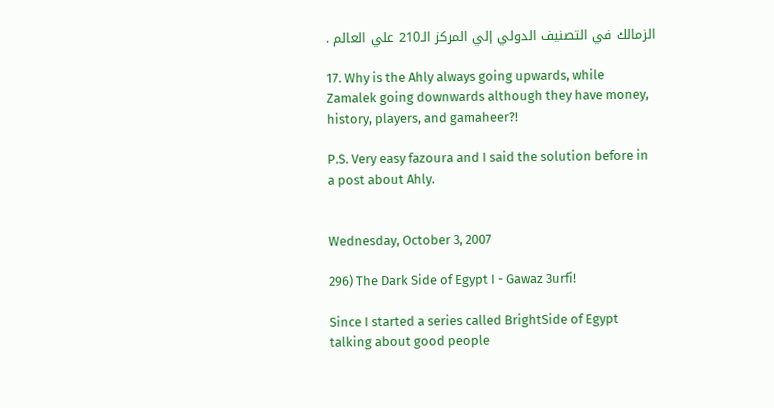الزمالك في التصنيف الدولي إلي المركز الـ210 علي العالم .

17. Why is the Ahly always going upwards, while Zamalek going downwards although they have money, history, players, and gamaheer?!

P.S. Very easy fazoura and I said the solution before in a post about Ahly.


Wednesday, October 3, 2007

296) The Dark Side of Egypt I - Gawaz 3urfi!

Since I started a series called BrightSide of Egypt talking about good people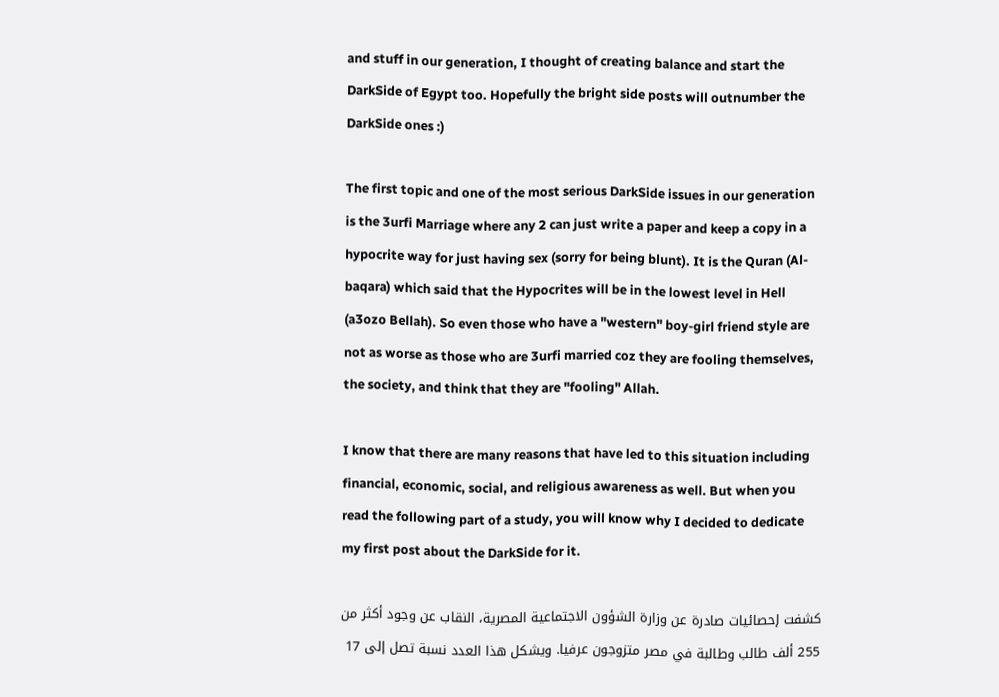and stuff in our generation, I thought of creating balance and start the DarkSide of Egypt too. Hopefully the bright side posts will outnumber the DarkSide ones :)

The first topic and one of the most serious DarkSide issues in our generation is the 3urfi Marriage where any 2 can just write a paper and keep a copy in a hypocrite way for just having sex (sorry for being blunt). It is the Quran (Al-baqara) which said that the Hypocrites will be in the lowest level in Hell (a3ozo Bellah). So even those who have a "western" boy-girl friend style are not as worse as those who are 3urfi married coz they are fooling themselves, the society, and think that they are "fooling" Allah.

I know that there are many reasons that have led to this situation including financial, economic, social, and religious awareness as well. But when you read the following part of a study, you will know why I decided to dedicate my first post about the DarkSide for it.

كشفت إحصائيات صادرة عن وزارة الشؤون الاجتماعية المصرية، النقاب عن وجود أكثر من 255 ألف طالب وطالبة في مصر متزوجون عرفيا. ويشكل هذا العدد نسبة تصل إلى 17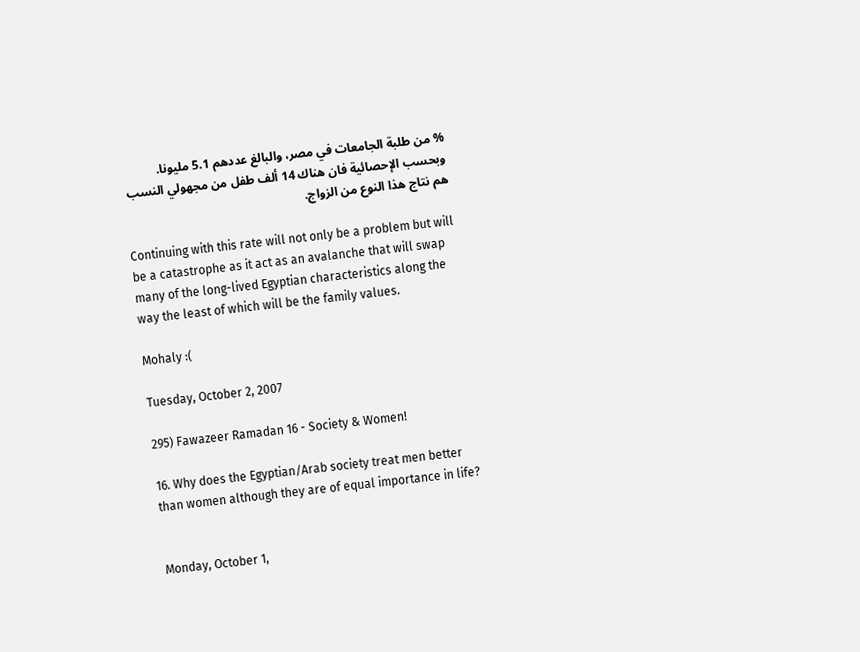% من طلبة الجامعات في مصر، والبالغ عددهم 5.1 مليونا. وبحسب الإحصائية فان هناك 14 ألف طفل من مجهولي النسب هم نتاج هذا النوع من الزواج.

Continuing with this rate will not only be a problem but will be a catastrophe as it act as an avalanche that will swap many of the long-lived Egyptian characteristics along the way the least of which will be the family values.

Mohaly :(

Tuesday, October 2, 2007

295) Fawazeer Ramadan 16 - Society & Women!

16. Why does the Egyptian/Arab society treat men better than women although they are of equal importance in life?


Monday, October 1,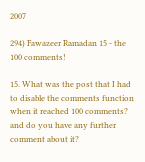2007

294) Fawazeer Ramadan 15 - the 100 comments!

15. What was the post that I had to disable the comments function when it reached 100 comments? and do you have any further comment about it?